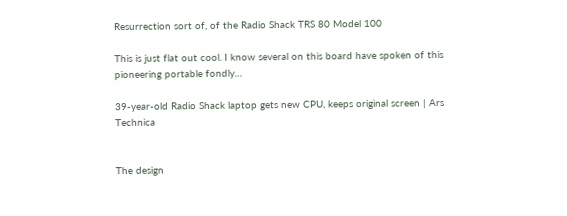Resurrection sort of, of the Radio Shack TRS 80 Model 100

This is just flat out cool. I know several on this board have spoken of this pioneering portable fondly…

39-year-old Radio Shack laptop gets new CPU, keeps original screen | Ars Technica


The design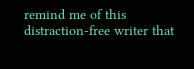remind me of this distraction-free writer that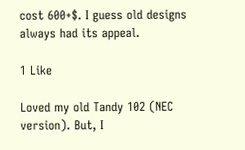cost 600+$. I guess old designs always had its appeal.

1 Like

Loved my old Tandy 102 (NEC version). But, I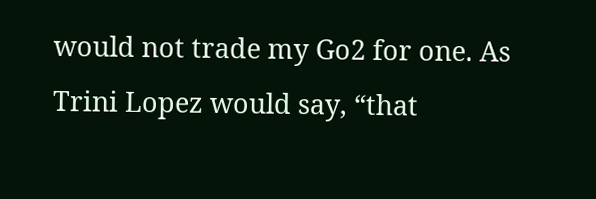would not trade my Go2 for one. As Trini Lopez would say, “that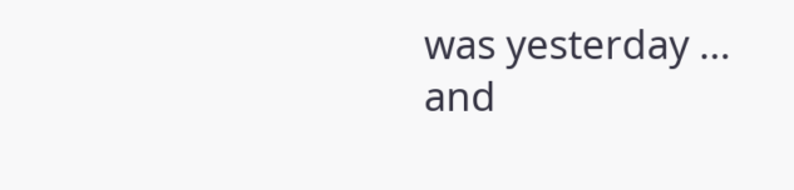was yesterday … and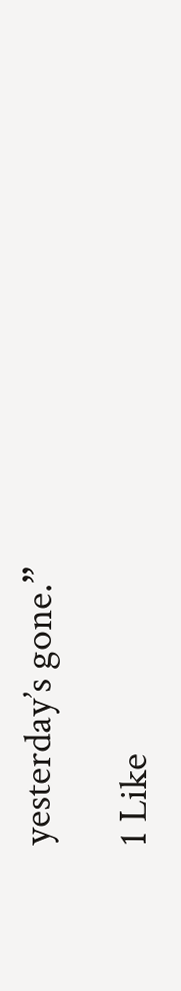yesterday’s gone.”

1 Like